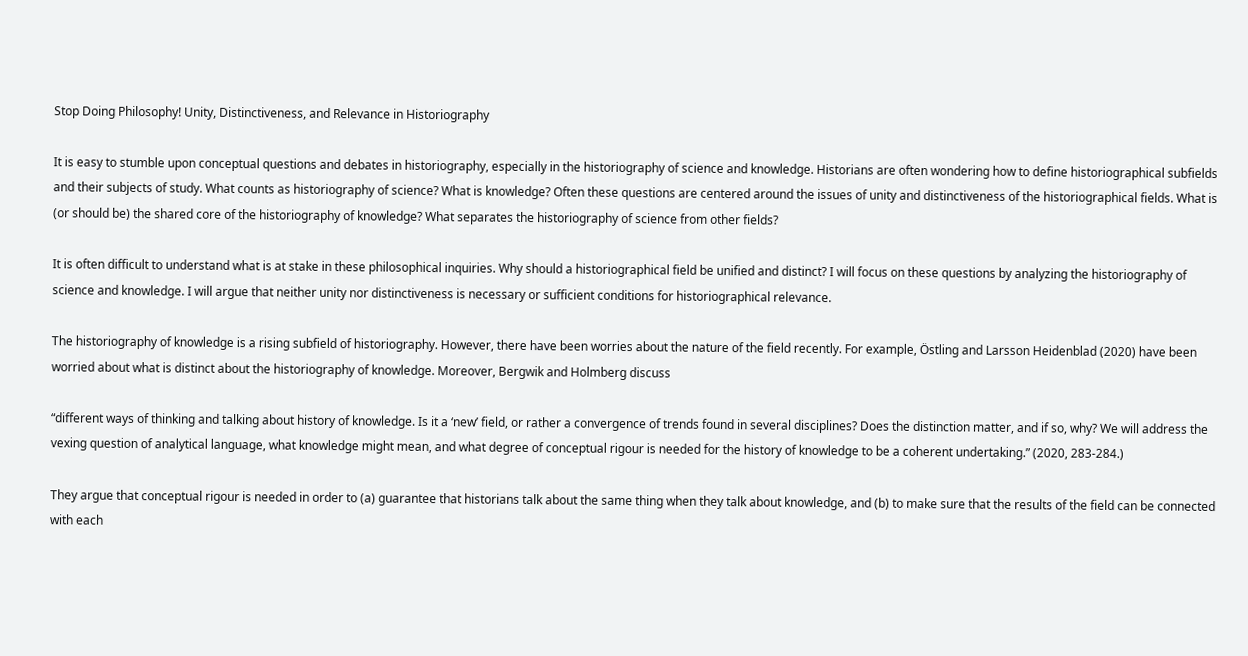Stop Doing Philosophy! Unity, Distinctiveness, and Relevance in Historiography

It is easy to stumble upon conceptual questions and debates in historiography, especially in the historiography of science and knowledge. Historians are often wondering how to define historiographical subfields and their subjects of study. What counts as historiography of science? What is knowledge? Often these questions are centered around the issues of unity and distinctiveness of the historiographical fields. What is (or should be) the shared core of the historiography of knowledge? What separates the historiography of science from other fields?

It is often difficult to understand what is at stake in these philosophical inquiries. Why should a historiographical field be unified and distinct? I will focus on these questions by analyzing the historiography of science and knowledge. I will argue that neither unity nor distinctiveness is necessary or sufficient conditions for historiographical relevance.

The historiography of knowledge is a rising subfield of historiography. However, there have been worries about the nature of the field recently. For example, Östling and Larsson Heidenblad (2020) have been worried about what is distinct about the historiography of knowledge. Moreover, Bergwik and Holmberg discuss

“different ways of thinking and talking about history of knowledge. Is it a ‘new’ field, or rather a convergence of trends found in several disciplines? Does the distinction matter, and if so, why? We will address the vexing question of analytical language, what knowledge might mean, and what degree of conceptual rigour is needed for the history of knowledge to be a coherent undertaking.” (2020, 283-284.)

They argue that conceptual rigour is needed in order to (a) guarantee that historians talk about the same thing when they talk about knowledge, and (b) to make sure that the results of the field can be connected with each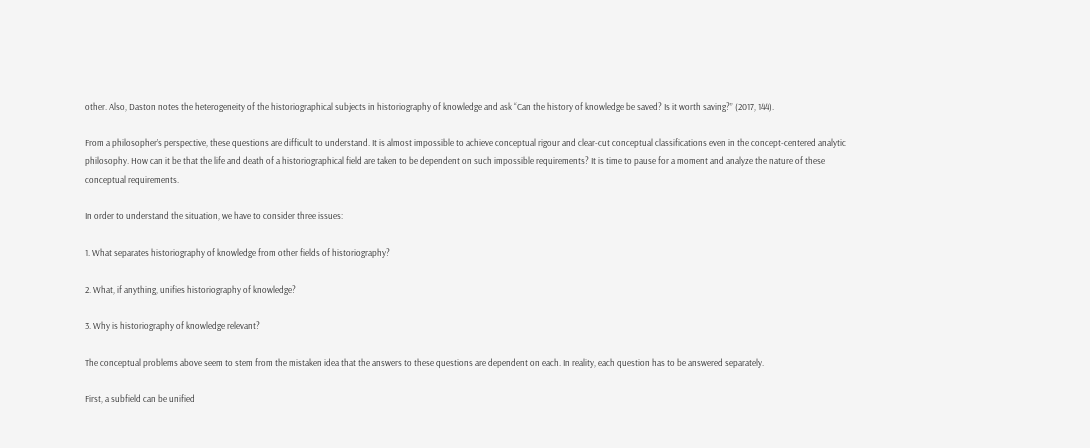other. Also, Daston notes the heterogeneity of the historiographical subjects in historiography of knowledge and ask “Can the history of knowledge be saved? Is it worth saving?” (2017, 144).

From a philosopher’s perspective, these questions are difficult to understand. It is almost impossible to achieve conceptual rigour and clear-cut conceptual classifications even in the concept-centered analytic philosophy. How can it be that the life and death of a historiographical field are taken to be dependent on such impossible requirements? It is time to pause for a moment and analyze the nature of these conceptual requirements.

In order to understand the situation, we have to consider three issues:

1. What separates historiography of knowledge from other fields of historiography?

2. What, if anything, unifies historiography of knowledge?

3. Why is historiography of knowledge relevant?

The conceptual problems above seem to stem from the mistaken idea that the answers to these questions are dependent on each. In reality, each question has to be answered separately.

First, a subfield can be unified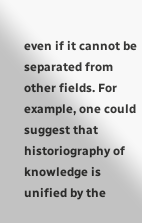even if it cannot be separated from other fields. For example, one could suggest that historiography of knowledge is unified by the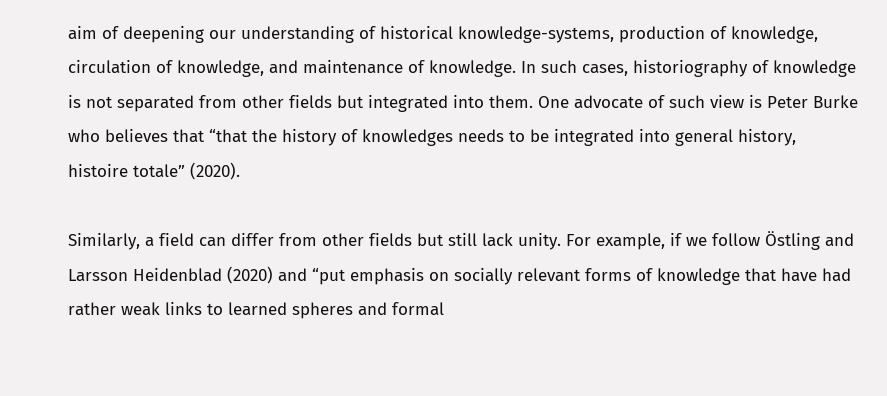aim of deepening our understanding of historical knowledge-systems, production of knowledge, circulation of knowledge, and maintenance of knowledge. In such cases, historiography of knowledge is not separated from other fields but integrated into them. One advocate of such view is Peter Burke who believes that “that the history of knowledges needs to be integrated into general history, histoire totale” (2020).

Similarly, a field can differ from other fields but still lack unity. For example, if we follow Östling and Larsson Heidenblad (2020) and “put emphasis on socially relevant forms of knowledge that have had rather weak links to learned spheres and formal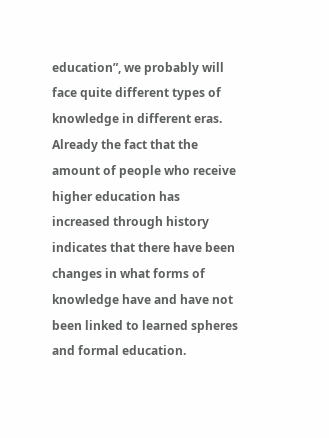education”, we probably will face quite different types of knowledge in different eras. Already the fact that the amount of people who receive higher education has increased through history indicates that there have been changes in what forms of knowledge have and have not been linked to learned spheres and formal education.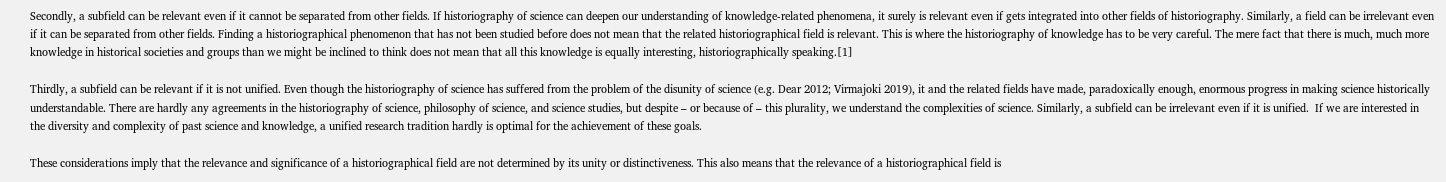Secondly, a subfield can be relevant even if it cannot be separated from other fields. If historiography of science can deepen our understanding of knowledge-related phenomena, it surely is relevant even if gets integrated into other fields of historiography. Similarly, a field can be irrelevant even if it can be separated from other fields. Finding a historiographical phenomenon that has not been studied before does not mean that the related historiographical field is relevant. This is where the historiography of knowledge has to be very careful. The mere fact that there is much, much more knowledge in historical societies and groups than we might be inclined to think does not mean that all this knowledge is equally interesting, historiographically speaking.[1]

Thirdly, a subfield can be relevant if it is not unified. Even though the historiography of science has suffered from the problem of the disunity of science (e.g. Dear 2012; Virmajoki 2019), it and the related fields have made, paradoxically enough, enormous progress in making science historically understandable. There are hardly any agreements in the historiography of science, philosophy of science, and science studies, but despite – or because of – this plurality, we understand the complexities of science. Similarly, a subfield can be irrelevant even if it is unified.  If we are interested in the diversity and complexity of past science and knowledge, a unified research tradition hardly is optimal for the achievement of these goals.

These considerations imply that the relevance and significance of a historiographical field are not determined by its unity or distinctiveness. This also means that the relevance of a historiographical field is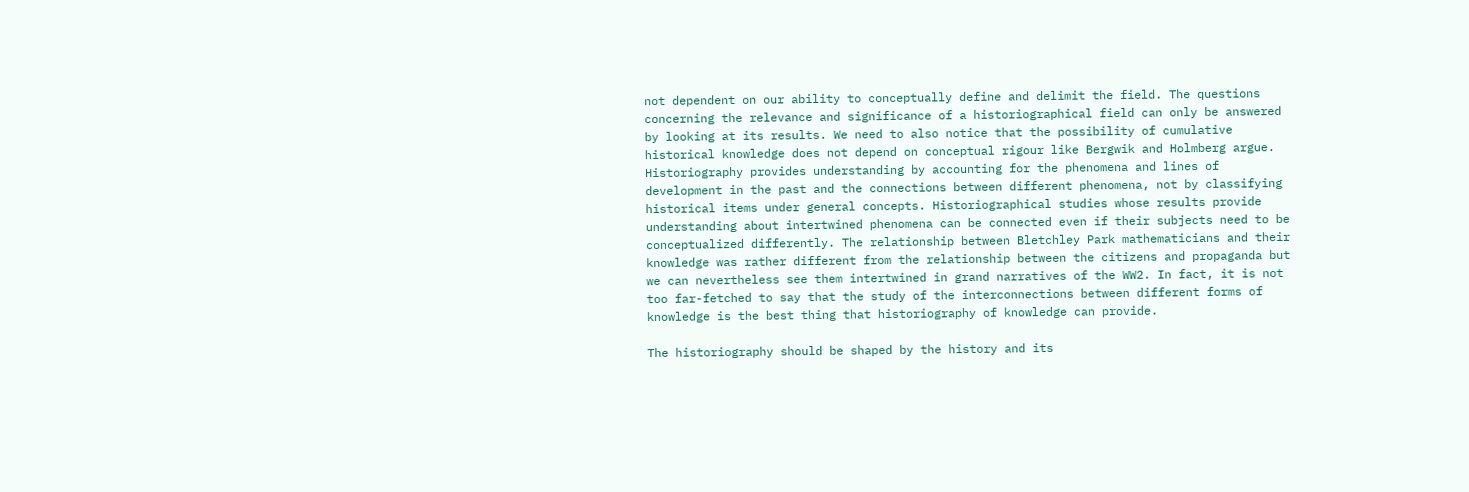not dependent on our ability to conceptually define and delimit the field. The questions concerning the relevance and significance of a historiographical field can only be answered by looking at its results. We need to also notice that the possibility of cumulative historical knowledge does not depend on conceptual rigour like Bergwik and Holmberg argue. Historiography provides understanding by accounting for the phenomena and lines of development in the past and the connections between different phenomena, not by classifying historical items under general concepts. Historiographical studies whose results provide understanding about intertwined phenomena can be connected even if their subjects need to be conceptualized differently. The relationship between Bletchley Park mathematicians and their knowledge was rather different from the relationship between the citizens and propaganda but we can nevertheless see them intertwined in grand narratives of the WW2. In fact, it is not too far-fetched to say that the study of the interconnections between different forms of knowledge is the best thing that historiography of knowledge can provide.

The historiography should be shaped by the history and its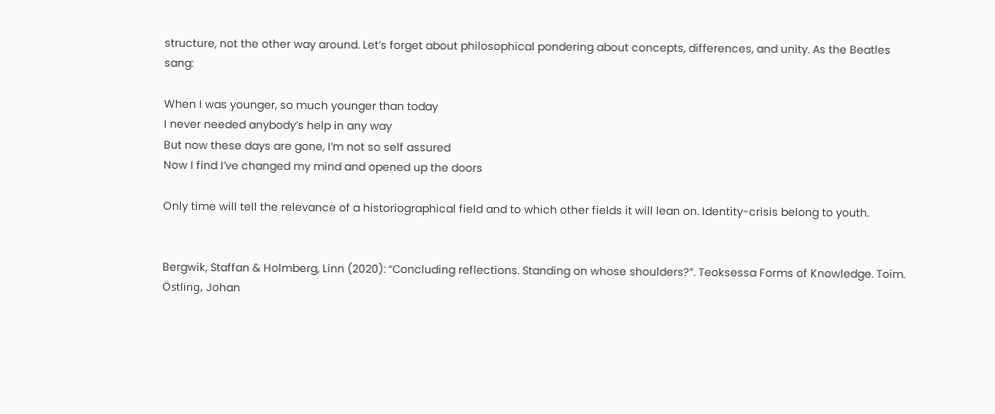structure, not the other way around. Let’s forget about philosophical pondering about concepts, differences, and unity. As the Beatles sang:

When I was younger, so much younger than today
I never needed anybody’s help in any way
But now these days are gone, I’m not so self assured
Now I find I’ve changed my mind and opened up the doors

Only time will tell the relevance of a historiographical field and to which other fields it will lean on. Identity-crisis belong to youth.


Bergwik, Staffan & Holmberg, Linn (2020): “Concluding reflections. Standing on whose shoulders?”. Teoksessa Forms of Knowledge. Toim. Östling, Johan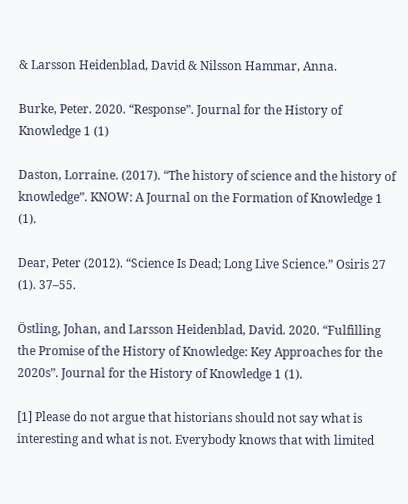& Larsson Heidenblad, David & Nilsson Hammar, Anna.

Burke, Peter. 2020. “Response”. Journal for the History of Knowledge 1 (1)

Daston, Lorraine. (2017). “The history of science and the history of knowledge”. KNOW: A Journal on the Formation of Knowledge 1 (1).

Dear, Peter (2012). “Science Is Dead; Long Live Science.” Osiris 27 (1). 37–55.

Östling, Johan, and Larsson Heidenblad, David. 2020. “Fulfilling the Promise of the History of Knowledge: Key Approaches for the 2020s”. Journal for the History of Knowledge 1 (1).

[1] Please do not argue that historians should not say what is interesting and what is not. Everybody knows that with limited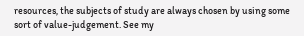resources, the subjects of study are always chosen by using some sort of value-judgement. See my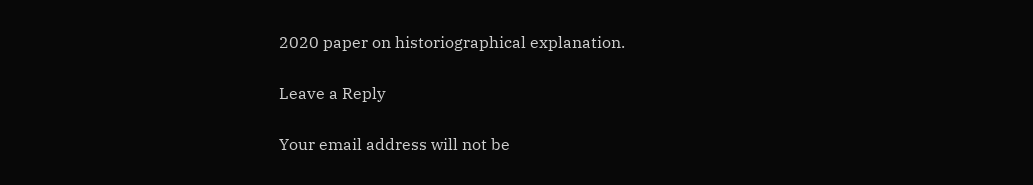2020 paper on historiographical explanation.

Leave a Reply

Your email address will not be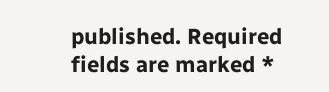published. Required fields are marked *